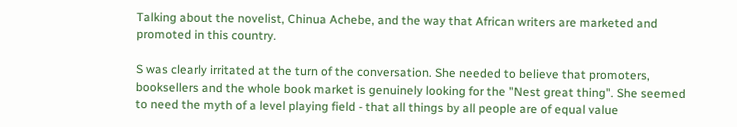Talking about the novelist, Chinua Achebe, and the way that African writers are marketed and promoted in this country.

S was clearly irritated at the turn of the conversation. She needed to believe that promoters, booksellers and the whole book market is genuinely looking for the "Nest great thing". She seemed to need the myth of a level playing field - that all things by all people are of equal value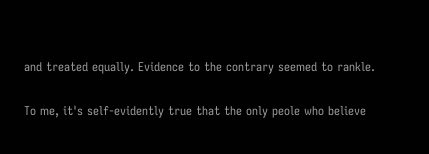and treated equally. Evidence to the contrary seemed to rankle.

To me, it's self-evidently true that the only peole who believe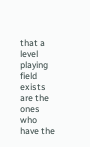that a level playing field exists are the ones who have the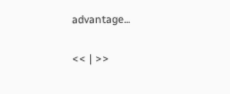advantage...

<< | >>